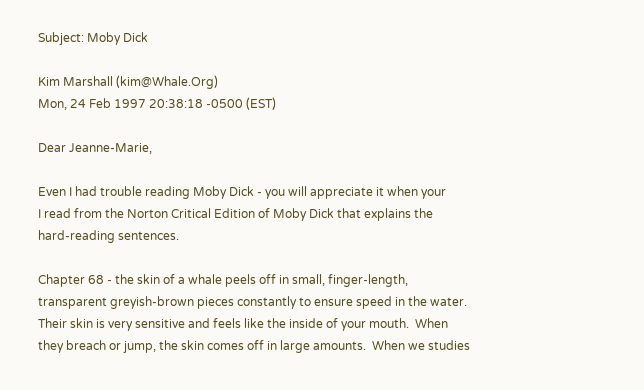Subject: Moby Dick

Kim Marshall (kim@Whale.Org)
Mon, 24 Feb 1997 20:38:18 -0500 (EST)

Dear Jeanne-Marie,

Even I had trouble reading Moby Dick - you will appreciate it when your
I read from the Norton Critical Edition of Moby Dick that explains the
hard-reading sentences.

Chapter 68 - the skin of a whale peels off in small, finger-length,
transparent greyish-brown pieces constantly to ensure speed in the water.
Their skin is very sensitive and feels like the inside of your mouth.  When
they breach or jump, the skin comes off in large amounts.  When we studies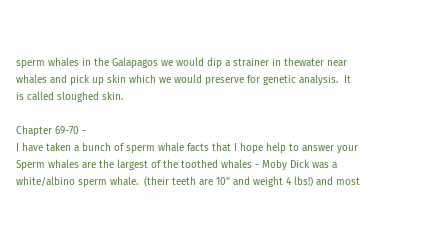sperm whales in the Galapagos we would dip a strainer in thewater near
whales and pick up skin which we would preserve for genetic analysis.  It
is called sloughed skin.

Chapter 69-70 -
I have taken a bunch of sperm whale facts that I hope help to answer your
Sperm whales are the largest of the toothed whales - Moby Dick was a
white/albino sperm whale.  (their teeth are 10" and weight 4 lbs!) and most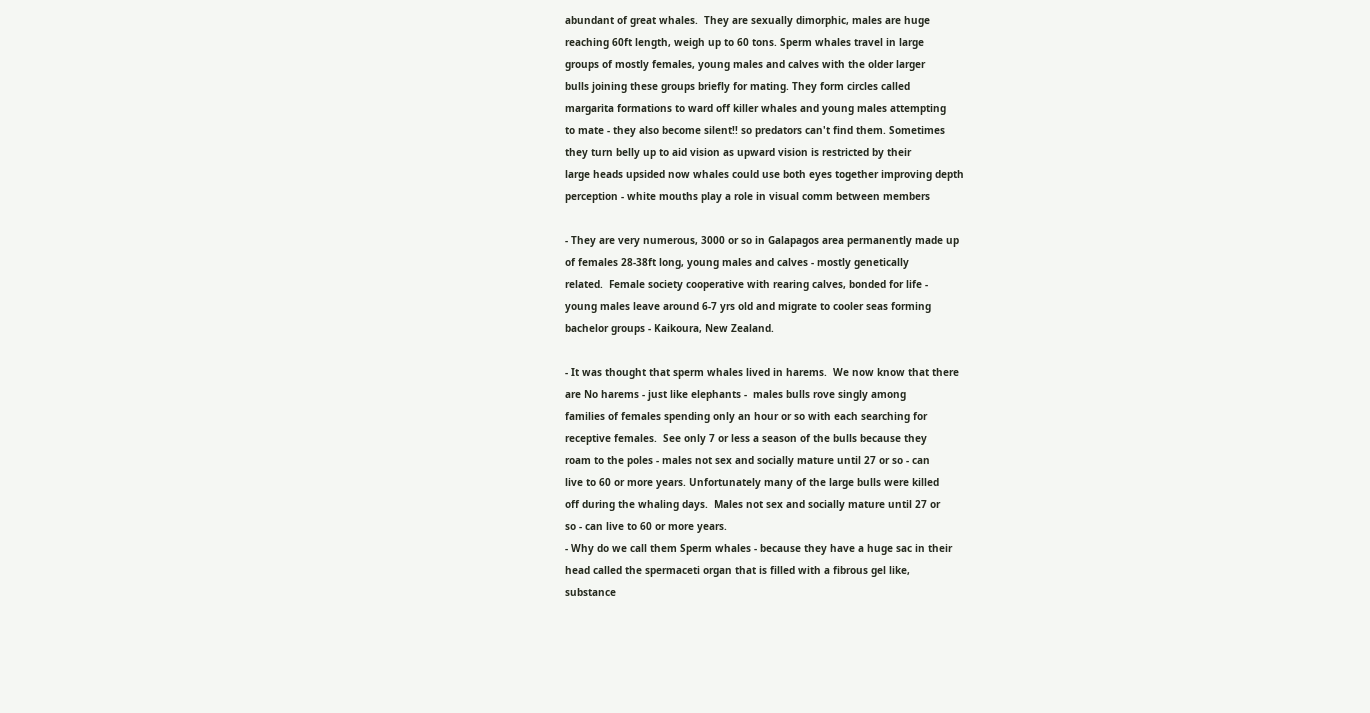abundant of great whales.  They are sexually dimorphic, males are huge
reaching 60ft length, weigh up to 60 tons. Sperm whales travel in large
groups of mostly females, young males and calves with the older larger
bulls joining these groups briefly for mating. They form circles called
margarita formations to ward off killer whales and young males attempting
to mate - they also become silent!! so predators can't find them. Sometimes
they turn belly up to aid vision as upward vision is restricted by their
large heads upsided now whales could use both eyes together improving depth
perception - white mouths play a role in visual comm between members

- They are very numerous, 3000 or so in Galapagos area permanently made up
of females 28-38ft long, young males and calves - mostly genetically
related.  Female society cooperative with rearing calves, bonded for life -
young males leave around 6-7 yrs old and migrate to cooler seas forming
bachelor groups - Kaikoura, New Zealand.

- It was thought that sperm whales lived in harems.  We now know that there
are No harems - just like elephants -  males bulls rove singly among
families of females spending only an hour or so with each searching for
receptive females.  See only 7 or less a season of the bulls because they
roam to the poles - males not sex and socially mature until 27 or so - can
live to 60 or more years. Unfortunately many of the large bulls were killed
off during the whaling days.  Males not sex and socially mature until 27 or
so - can live to 60 or more years.
- Why do we call them Sperm whales - because they have a huge sac in their
head called the spermaceti organ that is filled with a fibrous gel like,
substance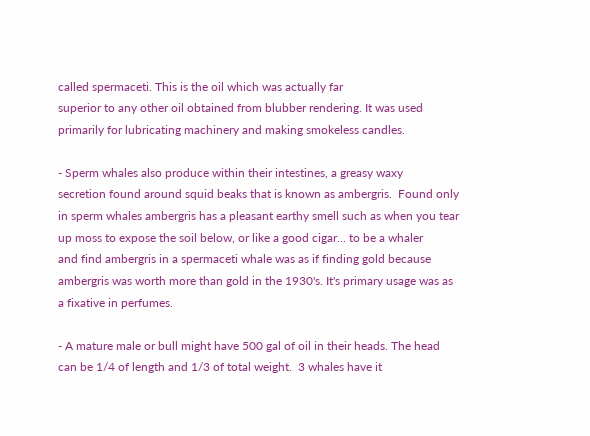called spermaceti. This is the oil which was actually far
superior to any other oil obtained from blubber rendering. It was used
primarily for lubricating machinery and making smokeless candles.

- Sperm whales also produce within their intestines, a greasy waxy
secretion found around squid beaks that is known as ambergris.  Found only
in sperm whales ambergris has a pleasant earthy smell such as when you tear
up moss to expose the soil below, or like a good cigar... to be a whaler
and find ambergris in a spermaceti whale was as if finding gold because
ambergris was worth more than gold in the 1930's. It's primary usage was as
a fixative in perfumes.

- A mature male or bull might have 500 gal of oil in their heads. The head
can be 1/4 of length and 1/3 of total weight.  3 whales have it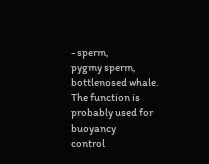- sperm,
pygmy sperm, bottlenosed whale. The function is probably used for buoyancy
control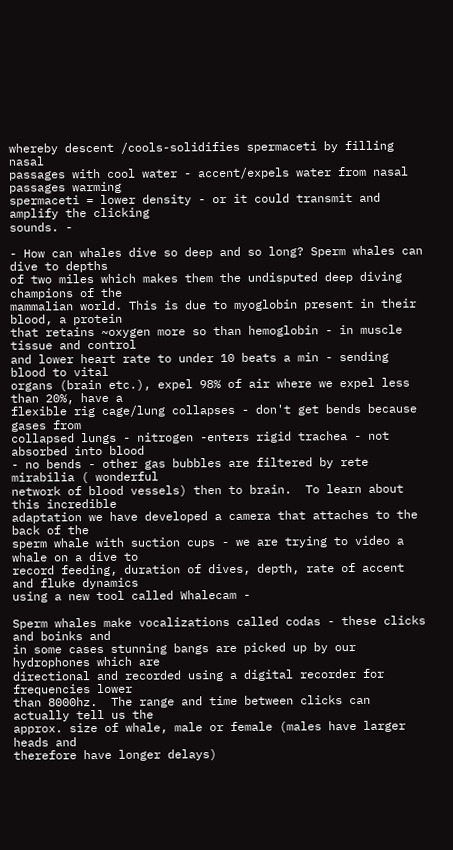whereby descent /cools-solidifies spermaceti by filling nasal
passages with cool water - accent/expels water from nasal passages warming
spermaceti = lower density - or it could transmit and amplify the clicking
sounds. -

- How can whales dive so deep and so long? Sperm whales can dive to depths
of two miles which makes them the undisputed deep diving champions of the
mammalian world. This is due to myoglobin present in their blood, a protein
that retains ~oxygen more so than hemoglobin - in muscle tissue and control
and lower heart rate to under 10 beats a min - sending blood to vital
organs (brain etc.), expel 98% of air where we expel less than 20%, have a
flexible rig cage/lung collapses - don't get bends because gases from
collapsed lungs - nitrogen -enters rigid trachea - not absorbed into blood
- no bends - other gas bubbles are filtered by rete mirabilia ( wonderful
network of blood vessels) then to brain.  To learn about this incredible
adaptation we have developed a camera that attaches to the back of the
sperm whale with suction cups - we are trying to video a whale on a dive to
record feeding, duration of dives, depth, rate of accent and fluke dynamics
using a new tool called Whalecam -

Sperm whales make vocalizations called codas - these clicks and boinks and
in some cases stunning bangs are picked up by our hydrophones which are
directional and recorded using a digital recorder for frequencies lower
than 8000hz.  The range and time between clicks can actually tell us the
approx. size of whale, male or female (males have larger heads and
therefore have longer delays)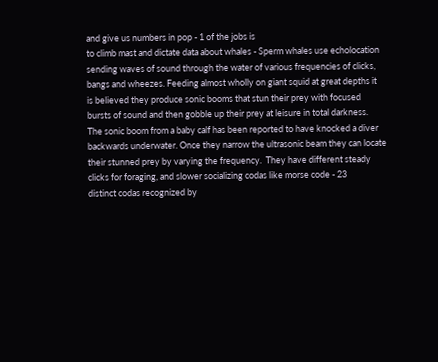and give us numbers in pop - 1 of the jobs is
to climb mast and dictate data about whales - Sperm whales use echolocation
sending waves of sound through the water of various frequencies of clicks,
bangs and wheezes. Feeding almost wholly on giant squid at great depths it
is believed they produce sonic booms that stun their prey with focused
bursts of sound and then gobble up their prey at leisure in total darkness.
The sonic boom from a baby calf has been reported to have knocked a diver
backwards underwater. Once they narrow the ultrasonic beam they can locate
their stunned prey by varying the frequency.  They have different steady
clicks for foraging, and slower socializing codas like morse code - 23
distinct codas recognized by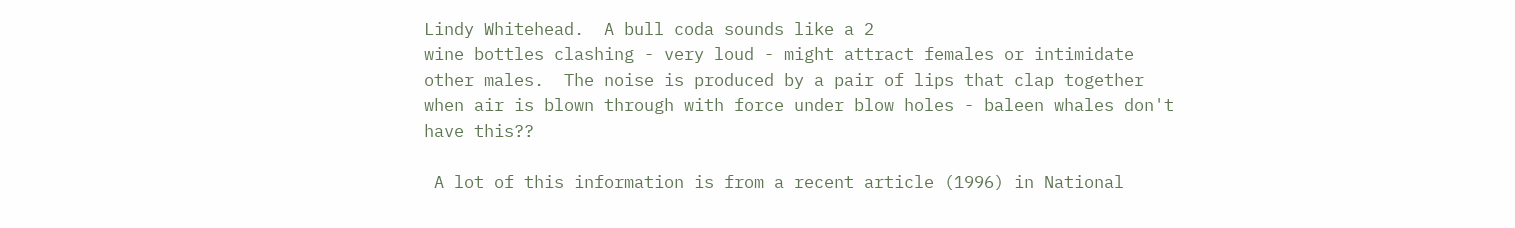Lindy Whitehead.  A bull coda sounds like a 2
wine bottles clashing - very loud - might attract females or intimidate
other males.  The noise is produced by a pair of lips that clap together
when air is blown through with force under blow holes - baleen whales don't
have this??

 A lot of this information is from a recent article (1996) in National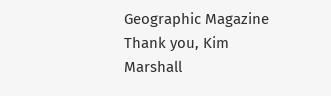Geographic Magazine   Thank you, Kim Marshall